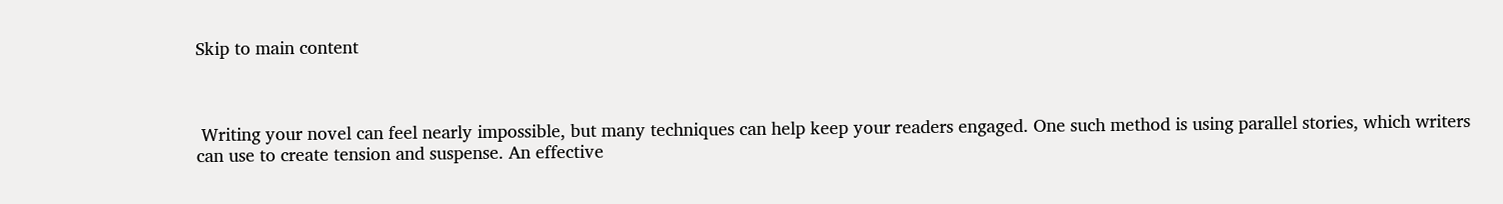Skip to main content



 Writing your novel can feel nearly impossible, but many techniques can help keep your readers engaged. One such method is using parallel stories, which writers can use to create tension and suspense. An effective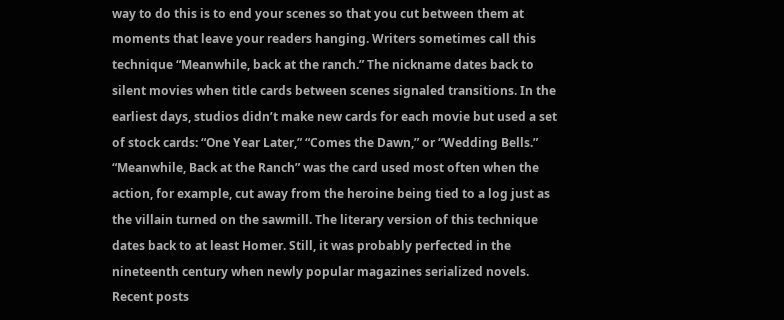way to do this is to end your scenes so that you cut between them at moments that leave your readers hanging. Writers sometimes call this technique “Meanwhile, back at the ranch.” The nickname dates back to silent movies when title cards between scenes signaled transitions. In the earliest days, studios didn’t make new cards for each movie but used a set of stock cards: “One Year Later,” “Comes the Dawn,” or “Wedding Bells.” “Meanwhile, Back at the Ranch” was the card used most often when the action, for example, cut away from the heroine being tied to a log just as the villain turned on the sawmill. The literary version of this technique dates back to at least Homer. Still, it was probably perfected in the nineteenth century when newly popular magazines serialized novels.
Recent posts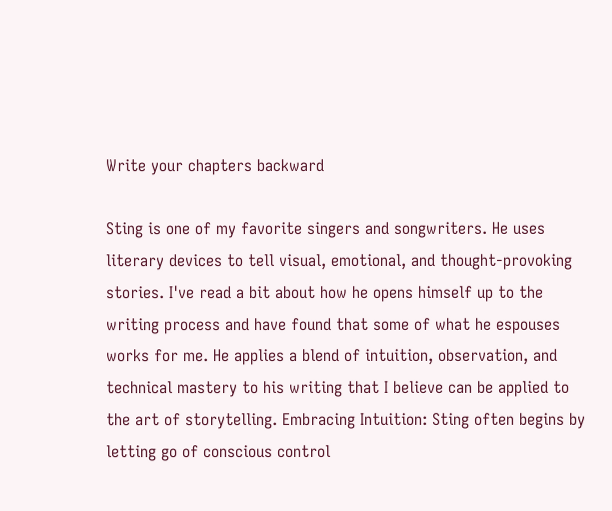Write your chapters backward

Sting is one of my favorite singers and songwriters. He uses literary devices to tell visual, emotional, and thought-provoking stories. I've read a bit about how he opens himself up to the writing process and have found that some of what he espouses works for me. He applies a blend of intuition, observation, and technical mastery to his writing that I believe can be applied to the art of storytelling. Embracing Intuition: Sting often begins by letting go of conscious control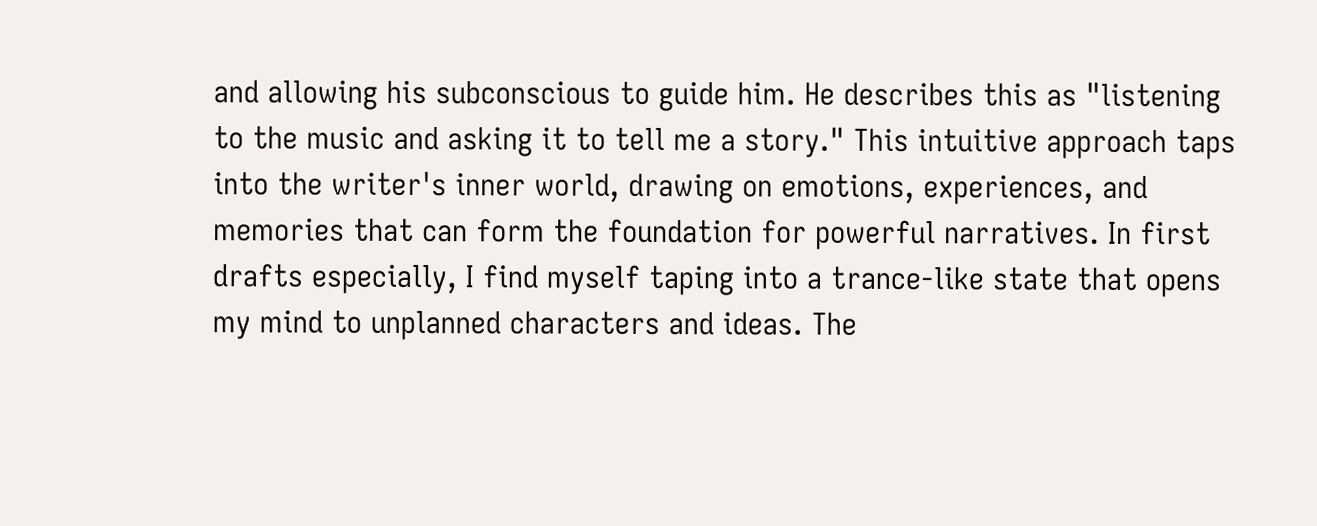and allowing his subconscious to guide him. He describes this as "listening to the music and asking it to tell me a story." This intuitive approach taps into the writer's inner world, drawing on emotions, experiences, and memories that can form the foundation for powerful narratives. In first drafts especially, I find myself taping into a trance-like state that opens my mind to unplanned characters and ideas. The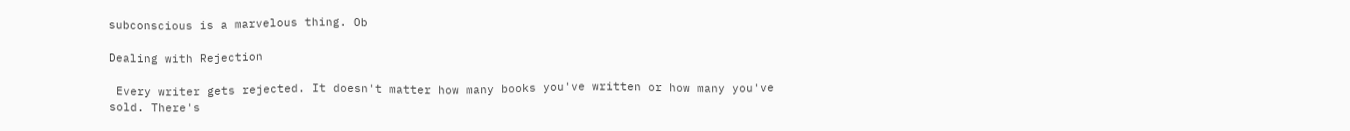subconscious is a marvelous thing. Ob

Dealing with Rejection

 Every writer gets rejected. It doesn't matter how many books you've written or how many you've sold. There's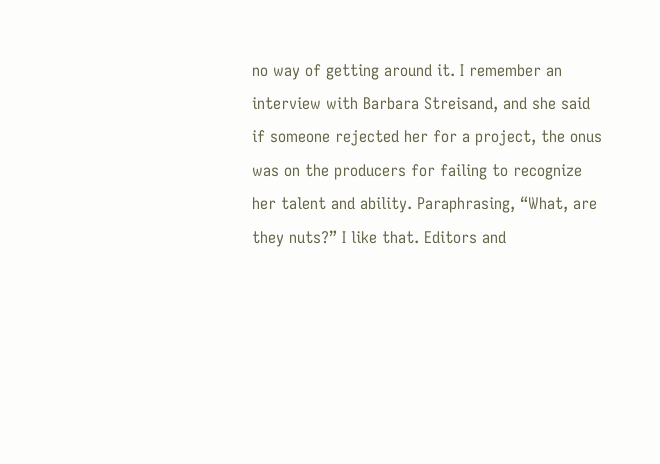no way of getting around it. I remember an interview with Barbara Streisand, and she said if someone rejected her for a project, the onus was on the producers for failing to recognize her talent and ability. Paraphrasing, “What, are they nuts?” I like that. Editors and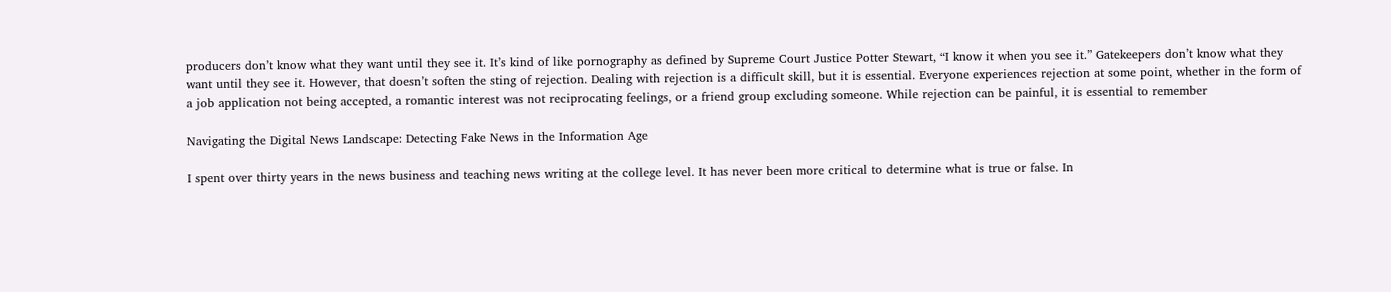producers don’t know what they want until they see it. It’s kind of like pornography as defined by Supreme Court Justice Potter Stewart, “I know it when you see it.” Gatekeepers don’t know what they want until they see it. However, that doesn’t soften the sting of rejection. Dealing with rejection is a difficult skill, but it is essential. Everyone experiences rejection at some point, whether in the form of a job application not being accepted, a romantic interest was not reciprocating feelings, or a friend group excluding someone. While rejection can be painful, it is essential to remember

Navigating the Digital News Landscape: Detecting Fake News in the Information Age

I spent over thirty years in the news business and teaching news writing at the college level. It has never been more critical to determine what is true or false. In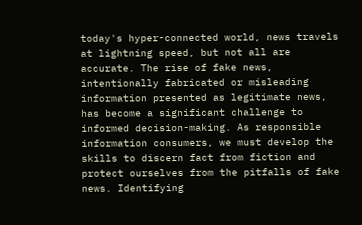today's hyper-connected world, news travels at lightning speed, but not all are accurate. The rise of fake news, intentionally fabricated or misleading information presented as legitimate news, has become a significant challenge to informed decision-making. As responsible information consumers, we must develop the skills to discern fact from fiction and protect ourselves from the pitfalls of fake news. Identifying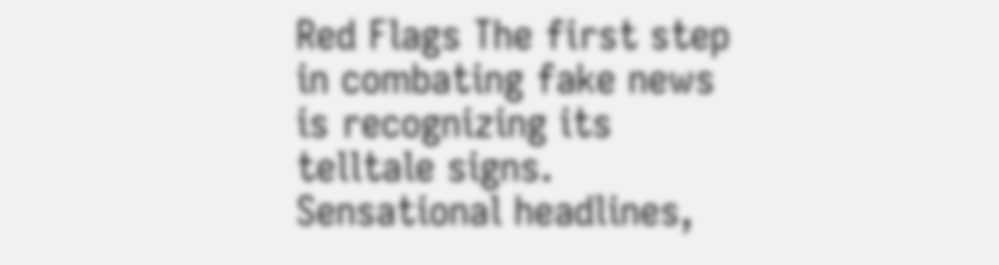Red Flags The first step in combating fake news is recognizing its telltale signs. Sensational headlines,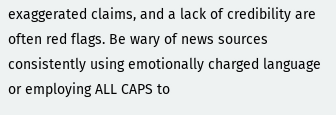exaggerated claims, and a lack of credibility are often red flags. Be wary of news sources consistently using emotionally charged language or employing ALL CAPS to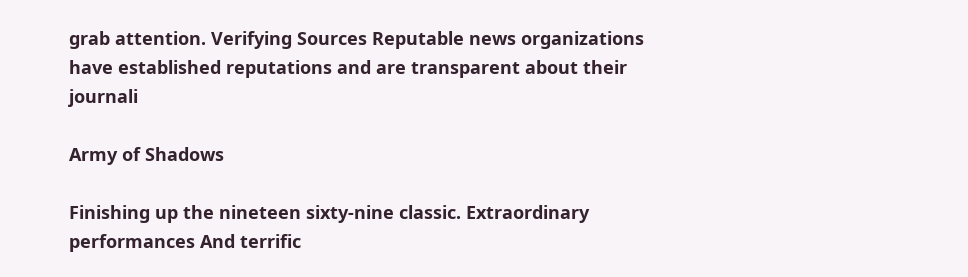grab attention. Verifying Sources Reputable news organizations have established reputations and are transparent about their journali

Army of Shadows

Finishing up the nineteen sixty-nine classic. Extraordinary performances And terrific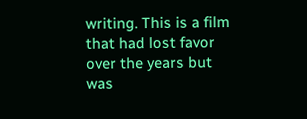writing. This is a film that had lost favor over the years but was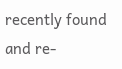recently found and re-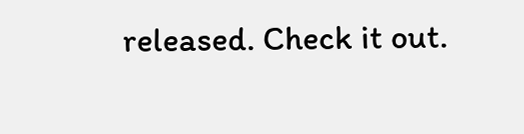released. Check it out.